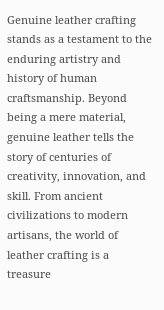Genuine leather crafting stands as a testament to the enduring artistry and history of human craftsmanship. Beyond being a mere material, genuine leather tells the story of centuries of creativity, innovation, and skill. From ancient civilizations to modern artisans, the world of leather crafting is a treasure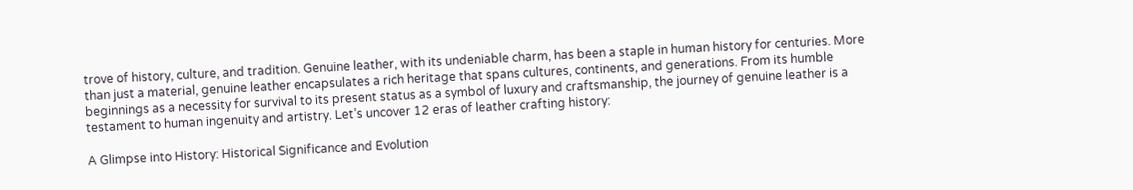trove of history, culture, and tradition. Genuine leather, with its undeniable charm, has been a staple in human history for centuries. More than just a material, genuine leather encapsulates a rich heritage that spans cultures, continents, and generations. From its humble beginnings as a necessity for survival to its present status as a symbol of luxury and craftsmanship, the journey of genuine leather is a testament to human ingenuity and artistry. Let’s uncover 12 eras of leather crafting history:

A Glimpse into History: Historical Significance and Evolution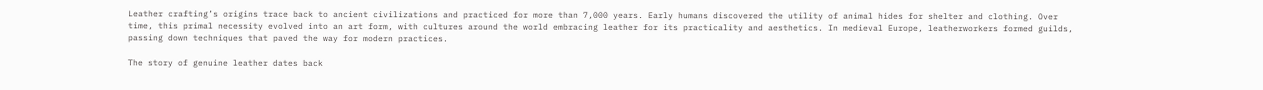Leather crafting’s origins trace back to ancient civilizations and practiced for more than 7,000 years. Early humans discovered the utility of animal hides for shelter and clothing. Over time, this primal necessity evolved into an art form, with cultures around the world embracing leather for its practicality and aesthetics. In medieval Europe, leatherworkers formed guilds, passing down techniques that paved the way for modern practices.

The story of genuine leather dates back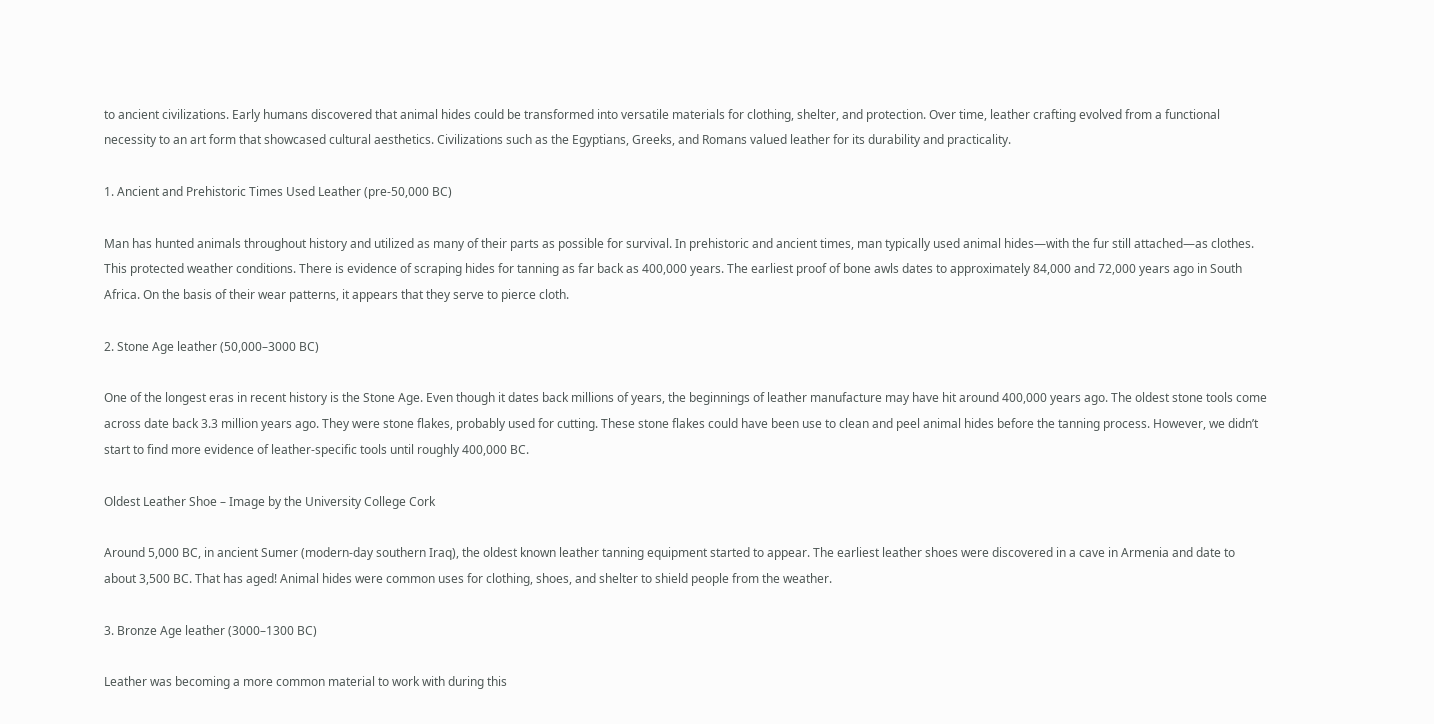to ancient civilizations. Early humans discovered that animal hides could be transformed into versatile materials for clothing, shelter, and protection. Over time, leather crafting evolved from a functional necessity to an art form that showcased cultural aesthetics. Civilizations such as the Egyptians, Greeks, and Romans valued leather for its durability and practicality.

1. Ancient and Prehistoric Times Used Leather (pre-50,000 BC)

Man has hunted animals throughout history and utilized as many of their parts as possible for survival. In prehistoric and ancient times, man typically used animal hides—with the fur still attached—as clothes. This protected weather conditions. There is evidence of scraping hides for tanning as far back as 400,000 years. The earliest proof of bone awls dates to approximately 84,000 and 72,000 years ago in South Africa. On the basis of their wear patterns, it appears that they serve to pierce cloth.

2. Stone Age leather (50,000–3000 BC)

One of the longest eras in recent history is the Stone Age. Even though it dates back millions of years, the beginnings of leather manufacture may have hit around 400,000 years ago. The oldest stone tools come across date back 3.3 million years ago. They were stone flakes, probably used for cutting. These stone flakes could have been use to clean and peel animal hides before the tanning process. However, we didn’t start to find more evidence of leather-specific tools until roughly 400,000 BC.

Oldest Leather Shoe – Image by the University College Cork

Around 5,000 BC, in ancient Sumer (modern-day southern Iraq), the oldest known leather tanning equipment started to appear. The earliest leather shoes were discovered in a cave in Armenia and date to about 3,500 BC. That has aged! Animal hides were common uses for clothing, shoes, and shelter to shield people from the weather.

3. Bronze Age leather (3000–1300 BC)

Leather was becoming a more common material to work with during this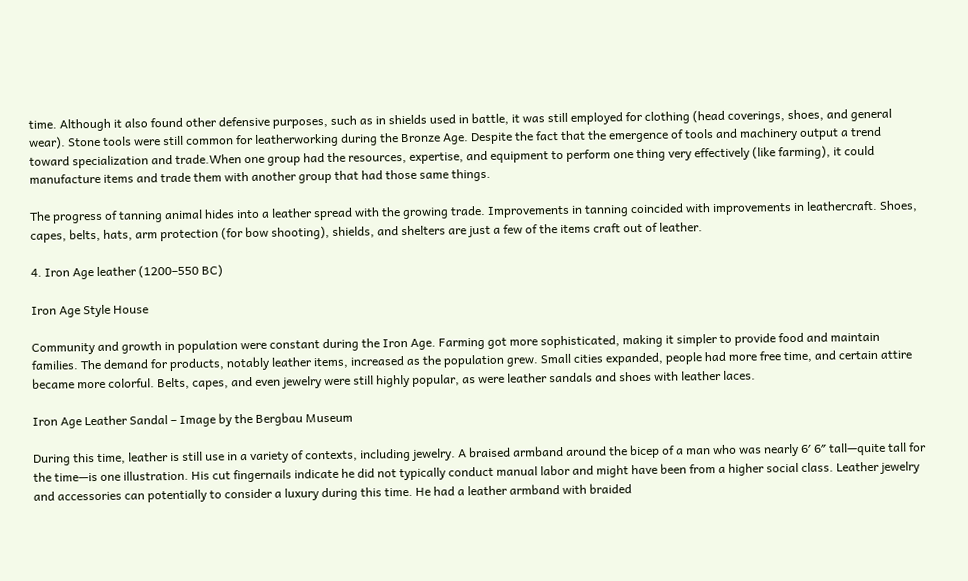time. Although it also found other defensive purposes, such as in shields used in battle, it was still employed for clothing (head coverings, shoes, and general wear). Stone tools were still common for leatherworking during the Bronze Age. Despite the fact that the emergence of tools and machinery output a trend toward specialization and trade.When one group had the resources, expertise, and equipment to perform one thing very effectively (like farming), it could manufacture items and trade them with another group that had those same things.

The progress of tanning animal hides into a leather spread with the growing trade. Improvements in tanning coincided with improvements in leathercraft. Shoes, capes, belts, hats, arm protection (for bow shooting), shields, and shelters are just a few of the items craft out of leather.

4. Iron Age leather (1200–550 BC)

Iron Age Style House

Community and growth in population were constant during the Iron Age. Farming got more sophisticated, making it simpler to provide food and maintain families. The demand for products, notably leather items, increased as the population grew. Small cities expanded, people had more free time, and certain attire became more colorful. Belts, capes, and even jewelry were still highly popular, as were leather sandals and shoes with leather laces.

Iron Age Leather Sandal – Image by the Bergbau Museum

During this time, leather is still use in a variety of contexts, including jewelry. A braised armband around the bicep of a man who was nearly 6′ 6″ tall—quite tall for the time—is one illustration. His cut fingernails indicate he did not typically conduct manual labor and might have been from a higher social class. Leather jewelry and accessories can potentially to consider a luxury during this time. He had a leather armband with braided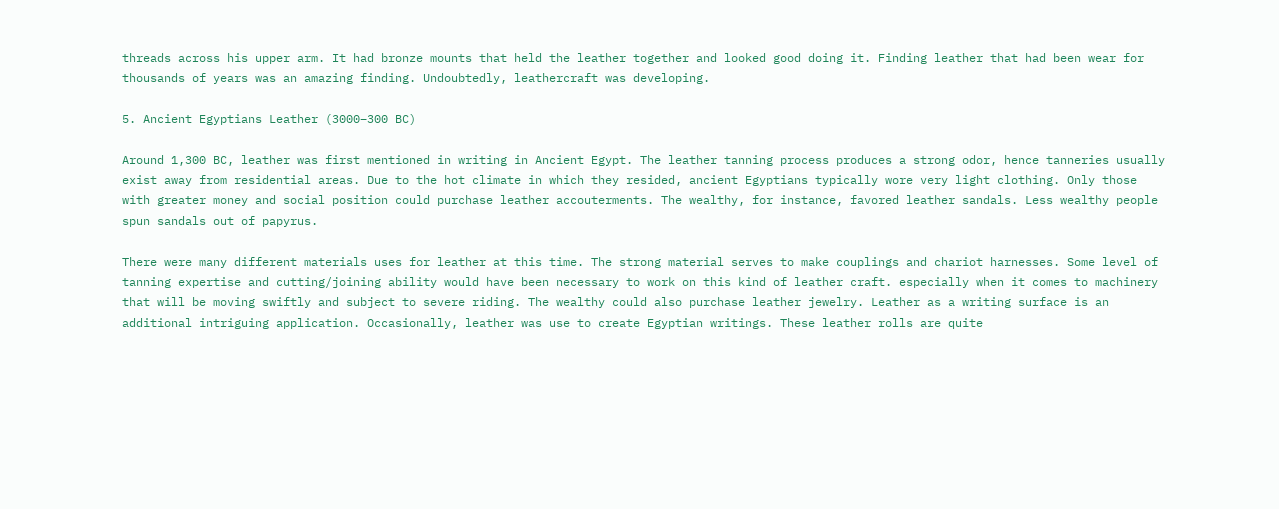threads across his upper arm. It had bronze mounts that held the leather together and looked good doing it. Finding leather that had been wear for thousands of years was an amazing finding. Undoubtedly, leathercraft was developing.

5. Ancient Egyptians Leather (3000–300 BC)

Around 1,300 BC, leather was first mentioned in writing in Ancient Egypt. The leather tanning process produces a strong odor, hence tanneries usually exist away from residential areas. Due to the hot climate in which they resided, ancient Egyptians typically wore very light clothing. Only those with greater money and social position could purchase leather accouterments. The wealthy, for instance, favored leather sandals. Less wealthy people spun sandals out of papyrus.

There were many different materials uses for leather at this time. The strong material serves to make couplings and chariot harnesses. Some level of tanning expertise and cutting/joining ability would have been necessary to work on this kind of leather craft. especially when it comes to machinery that will be moving swiftly and subject to severe riding. The wealthy could also purchase leather jewelry. Leather as a writing surface is an additional intriguing application. Occasionally, leather was use to create Egyptian writings. These leather rolls are quite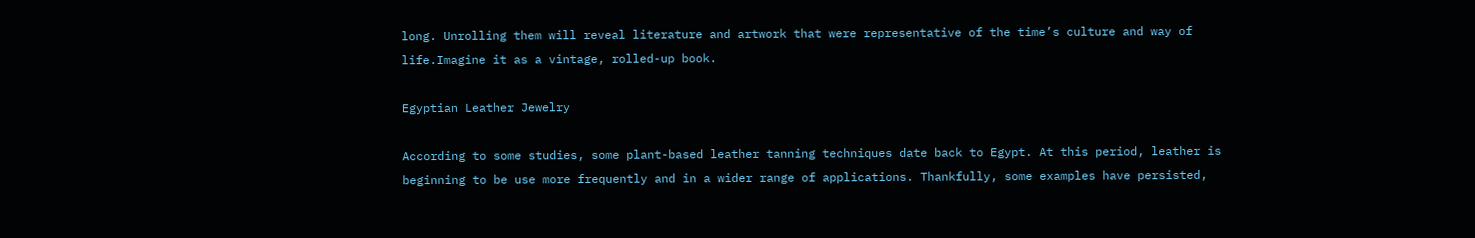long. Unrolling them will reveal literature and artwork that were representative of the time’s culture and way of life.Imagine it as a vintage, rolled-up book.

Egyptian Leather Jewelry

According to some studies, some plant-based leather tanning techniques date back to Egypt. At this period, leather is beginning to be use more frequently and in a wider range of applications. Thankfully, some examples have persisted,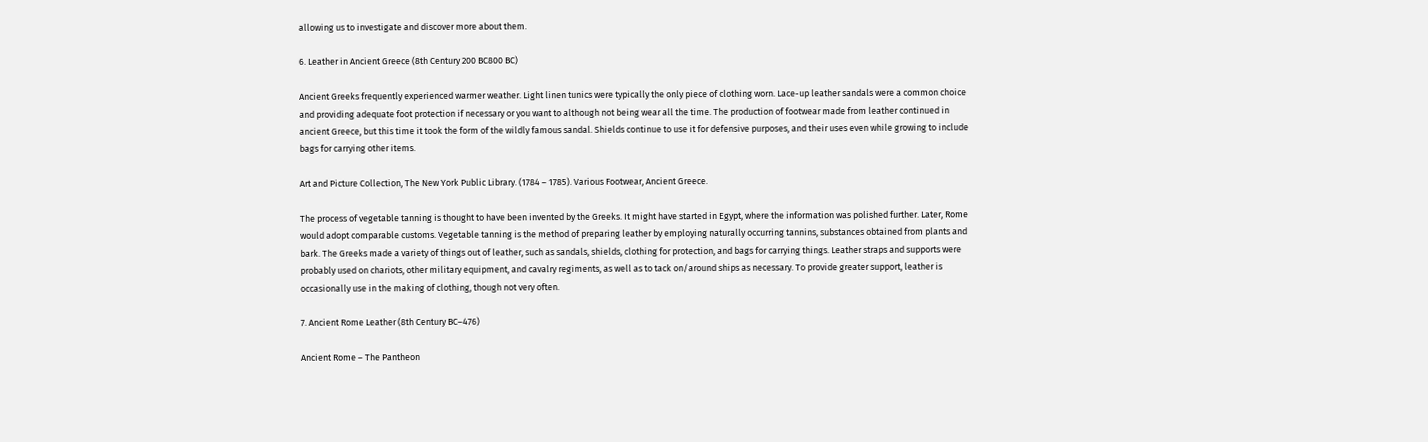allowing us to investigate and discover more about them.

6. Leather in Ancient Greece (8th Century 200 BC800 BC)

Ancient Greeks frequently experienced warmer weather. Light linen tunics were typically the only piece of clothing worn. Lace-up leather sandals were a common choice and providing adequate foot protection if necessary or you want to although not being wear all the time. The production of footwear made from leather continued in ancient Greece, but this time it took the form of the wildly famous sandal. Shields continue to use it for defensive purposes, and their uses even while growing to include bags for carrying other items.

Art and Picture Collection, The New York Public Library. (1784 – 1785). Various Footwear, Ancient Greece.

The process of vegetable tanning is thought to have been invented by the Greeks. It might have started in Egypt, where the information was polished further. Later, Rome would adopt comparable customs. Vegetable tanning is the method of preparing leather by employing naturally occurring tannins, substances obtained from plants and bark. The Greeks made a variety of things out of leather, such as sandals, shields, clothing for protection, and bags for carrying things. Leather straps and supports were probably used on chariots, other military equipment, and cavalry regiments, as well as to tack on/around ships as necessary. To provide greater support, leather is occasionally use in the making of clothing, though not very often.

7. Ancient Rome Leather (8th Century BC–476)

Ancient Rome – The Pantheon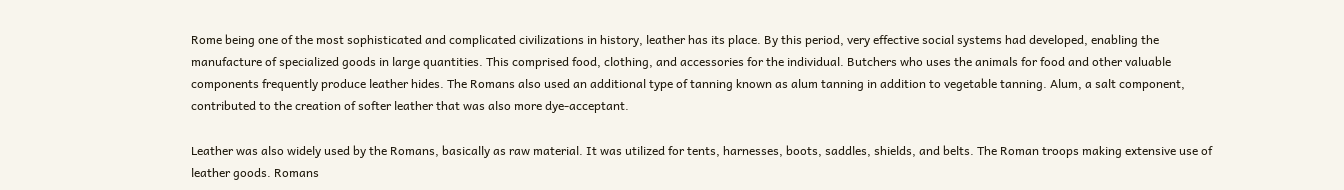Rome being one of the most sophisticated and complicated civilizations in history, leather has its place. By this period, very effective social systems had developed, enabling the manufacture of specialized goods in large quantities. This comprised food, clothing, and accessories for the individual. Butchers who uses the animals for food and other valuable components frequently produce leather hides. The Romans also used an additional type of tanning known as alum tanning in addition to vegetable tanning. Alum, a salt component, contributed to the creation of softer leather that was also more dye-acceptant.

Leather was also widely used by the Romans, basically as raw material. It was utilized for tents, harnesses, boots, saddles, shields, and belts. The Roman troops making extensive use of leather goods. Romans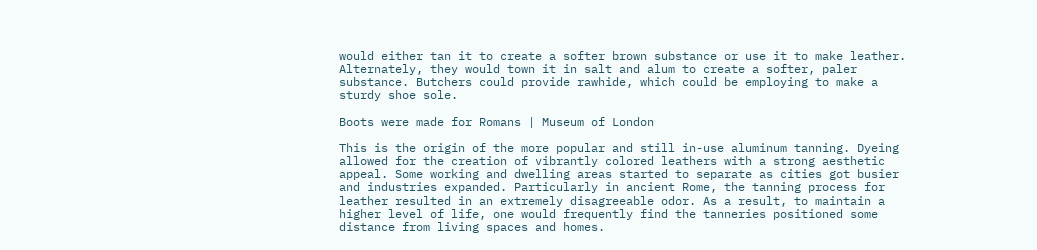would either tan it to create a softer brown substance or use it to make leather. Alternately, they would town it in salt and alum to create a softer, paler substance. Butchers could provide rawhide, which could be employing to make a sturdy shoe sole.

Boots were made for Romans | Museum of London

This is the origin of the more popular and still in-use aluminum tanning. Dyeing allowed for the creation of vibrantly colored leathers with a strong aesthetic appeal. Some working and dwelling areas started to separate as cities got busier and industries expanded. Particularly in ancient Rome, the tanning process for leather resulted in an extremely disagreeable odor. As a result, to maintain a higher level of life, one would frequently find the tanneries positioned some distance from living spaces and homes.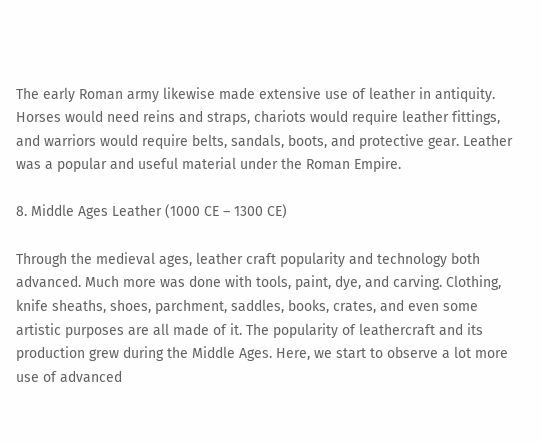The early Roman army likewise made extensive use of leather in antiquity. Horses would need reins and straps, chariots would require leather fittings, and warriors would require belts, sandals, boots, and protective gear. Leather was a popular and useful material under the Roman Empire.

8. Middle Ages Leather (1000 CE – 1300 CE)

Through the medieval ages, leather craft popularity and technology both advanced. Much more was done with tools, paint, dye, and carving. Clothing, knife sheaths, shoes, parchment, saddles, books, crates, and even some artistic purposes are all made of it. The popularity of leathercraft and its production grew during the Middle Ages. Here, we start to observe a lot more use of advanced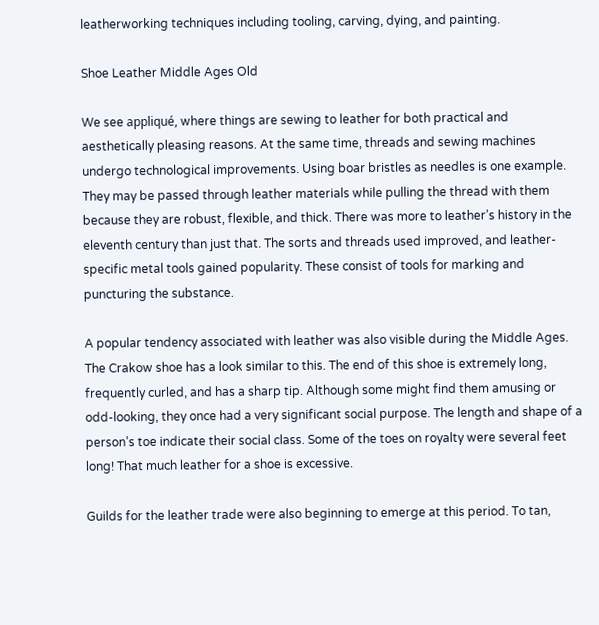leatherworking techniques including tooling, carving, dying, and painting.

Shoe Leather Middle Ages Old

We see appliqué, where things are sewing to leather for both practical and aesthetically pleasing reasons. At the same time, threads and sewing machines undergo technological improvements. Using boar bristles as needles is one example. They may be passed through leather materials while pulling the thread with them because they are robust, flexible, and thick. There was more to leather’s history in the eleventh century than just that. The sorts and threads used improved, and leather-specific metal tools gained popularity. These consist of tools for marking and puncturing the substance.

A popular tendency associated with leather was also visible during the Middle Ages. The Crakow shoe has a look similar to this. The end of this shoe is extremely long, frequently curled, and has a sharp tip. Although some might find them amusing or odd-looking, they once had a very significant social purpose. The length and shape of a person’s toe indicate their social class. Some of the toes on royalty were several feet long! That much leather for a shoe is excessive.

Guilds for the leather trade were also beginning to emerge at this period. To tan,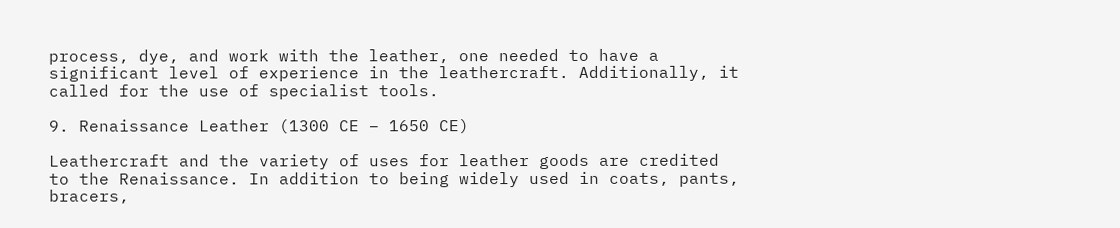process, dye, and work with the leather, one needed to have a significant level of experience in the leathercraft. Additionally, it called for the use of specialist tools.

9. Renaissance Leather (1300 CE – 1650 CE)

Leathercraft and the variety of uses for leather goods are credited to the Renaissance. In addition to being widely used in coats, pants, bracers,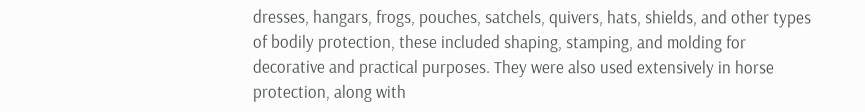dresses, hangars, frogs, pouches, satchels, quivers, hats, shields, and other types of bodily protection, these included shaping, stamping, and molding for decorative and practical purposes. They were also used extensively in horse protection, along with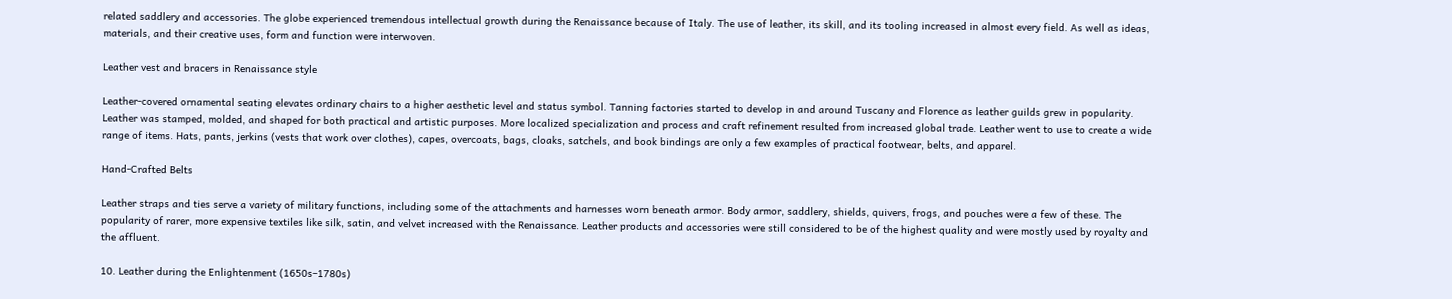related saddlery and accessories. The globe experienced tremendous intellectual growth during the Renaissance because of Italy. The use of leather, its skill, and its tooling increased in almost every field. As well as ideas, materials, and their creative uses, form and function were interwoven.

Leather vest and bracers in Renaissance style

Leather-covered ornamental seating elevates ordinary chairs to a higher aesthetic level and status symbol. Tanning factories started to develop in and around Tuscany and Florence as leather guilds grew in popularity. Leather was stamped, molded, and shaped for both practical and artistic purposes. More localized specialization and process and craft refinement resulted from increased global trade. Leather went to use to create a wide range of items. Hats, pants, jerkins (vests that work over clothes), capes, overcoats, bags, cloaks, satchels, and book bindings are only a few examples of practical footwear, belts, and apparel.

Hand-Crafted Belts

Leather straps and ties serve a variety of military functions, including some of the attachments and harnesses worn beneath armor. Body armor, saddlery, shields, quivers, frogs, and pouches were a few of these. The popularity of rarer, more expensive textiles like silk, satin, and velvet increased with the Renaissance. Leather products and accessories were still considered to be of the highest quality and were mostly used by royalty and the affluent.

10. Leather during the Enlightenment (1650s–1780s)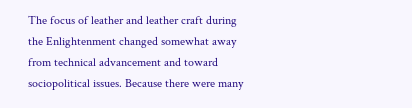The focus of leather and leather craft during the Enlightenment changed somewhat away from technical advancement and toward sociopolitical issues. Because there were many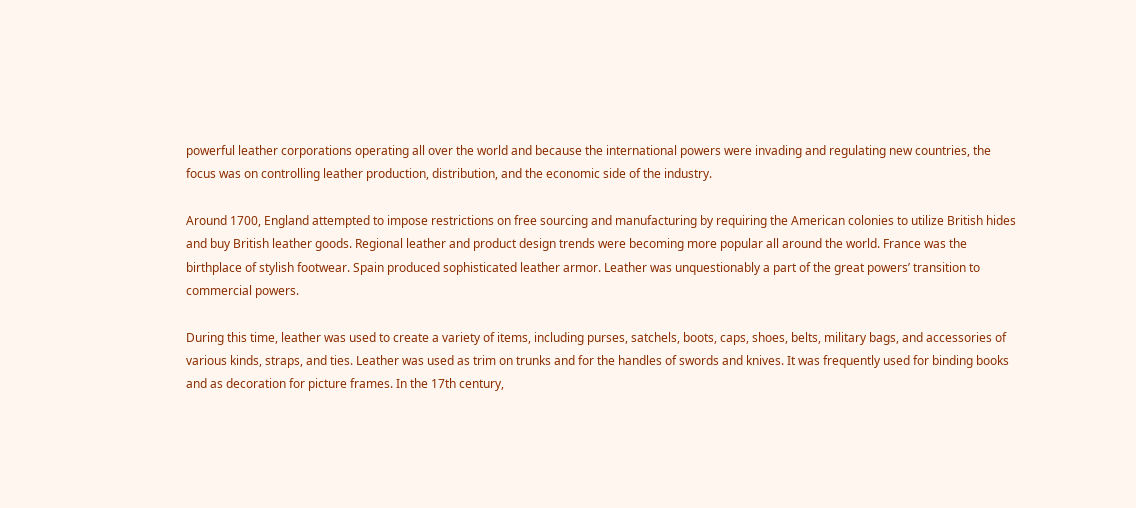powerful leather corporations operating all over the world and because the international powers were invading and regulating new countries, the focus was on controlling leather production, distribution, and the economic side of the industry.

Around 1700, England attempted to impose restrictions on free sourcing and manufacturing by requiring the American colonies to utilize British hides and buy British leather goods. Regional leather and product design trends were becoming more popular all around the world. France was the birthplace of stylish footwear. Spain produced sophisticated leather armor. Leather was unquestionably a part of the great powers’ transition to commercial powers.

During this time, leather was used to create a variety of items, including purses, satchels, boots, caps, shoes, belts, military bags, and accessories of various kinds, straps, and ties. Leather was used as trim on trunks and for the handles of swords and knives. It was frequently used for binding books and as decoration for picture frames. In the 17th century,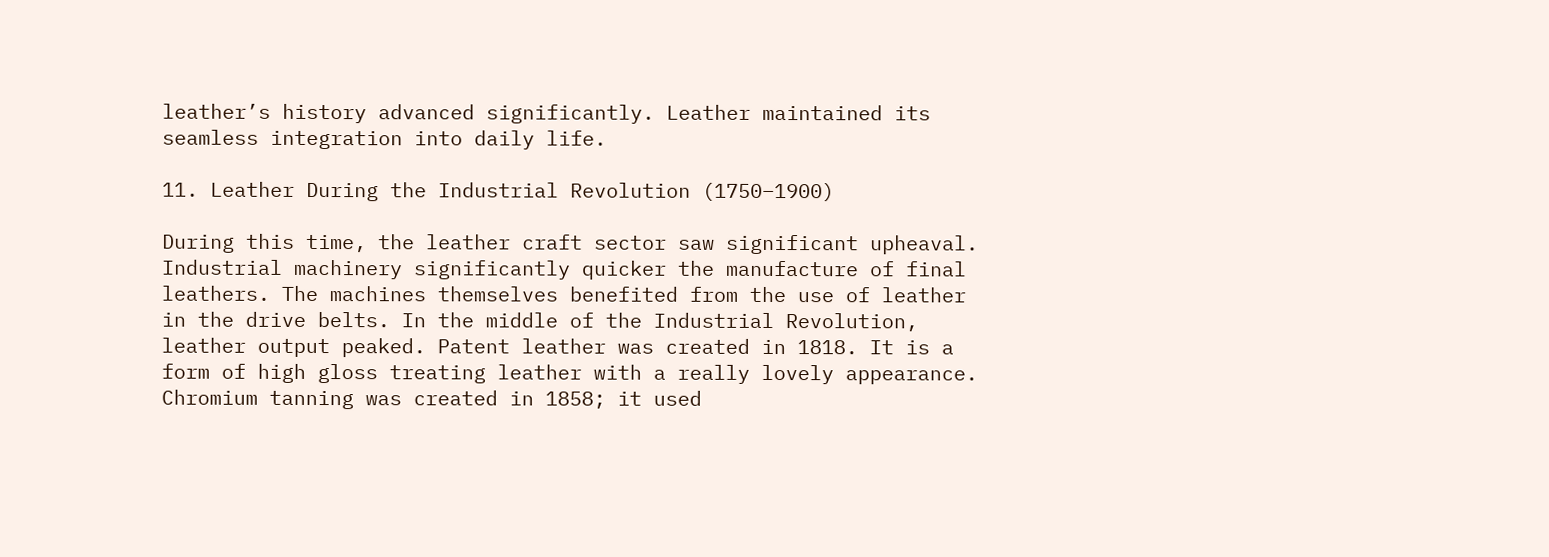leather’s history advanced significantly. Leather maintained its seamless integration into daily life.

11. Leather During the Industrial Revolution (1750–1900)

During this time, the leather craft sector saw significant upheaval. Industrial machinery significantly quicker the manufacture of final leathers. The machines themselves benefited from the use of leather in the drive belts. In the middle of the Industrial Revolution, leather output peaked. Patent leather was created in 1818. It is a form of high gloss treating leather with a really lovely appearance. Chromium tanning was created in 1858; it used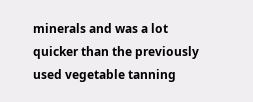minerals and was a lot quicker than the previously used vegetable tanning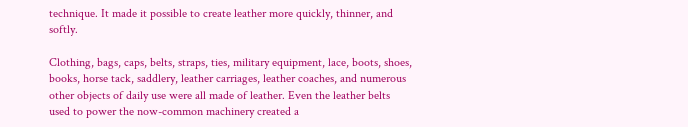technique. It made it possible to create leather more quickly, thinner, and softly.

Clothing, bags, caps, belts, straps, ties, military equipment, lace, boots, shoes, books, horse tack, saddlery, leather carriages, leather coaches, and numerous other objects of daily use were all made of leather. Even the leather belts used to power the now-common machinery created a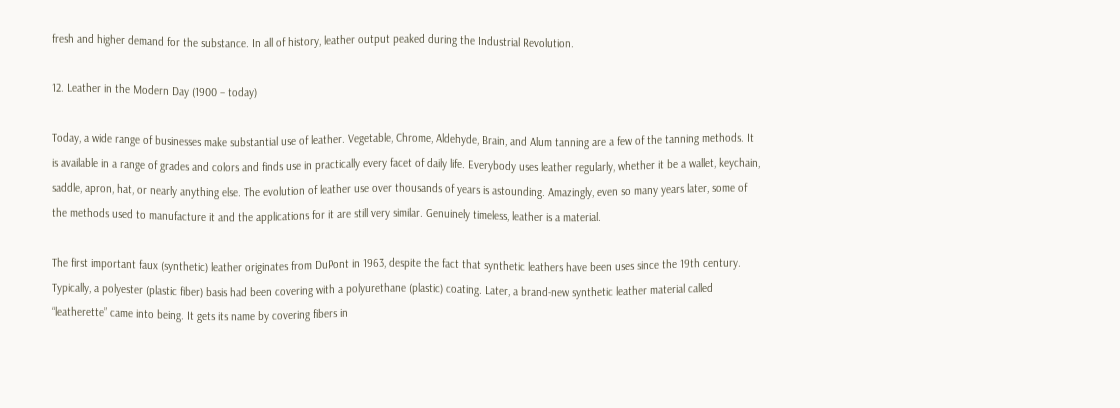fresh and higher demand for the substance. In all of history, leather output peaked during the Industrial Revolution.

12. Leather in the Modern Day (1900 – today)

Today, a wide range of businesses make substantial use of leather. Vegetable, Chrome, Aldehyde, Brain, and Alum tanning are a few of the tanning methods. It is available in a range of grades and colors and finds use in practically every facet of daily life. Everybody uses leather regularly, whether it be a wallet, keychain, saddle, apron, hat, or nearly anything else. The evolution of leather use over thousands of years is astounding. Amazingly, even so many years later, some of the methods used to manufacture it and the applications for it are still very similar. Genuinely timeless, leather is a material.

The first important faux (synthetic) leather originates from DuPont in 1963, despite the fact that synthetic leathers have been uses since the 19th century. Typically, a polyester (plastic fiber) basis had been covering with a polyurethane (plastic) coating. Later, a brand-new synthetic leather material called “leatherette” came into being. It gets its name by covering fibers in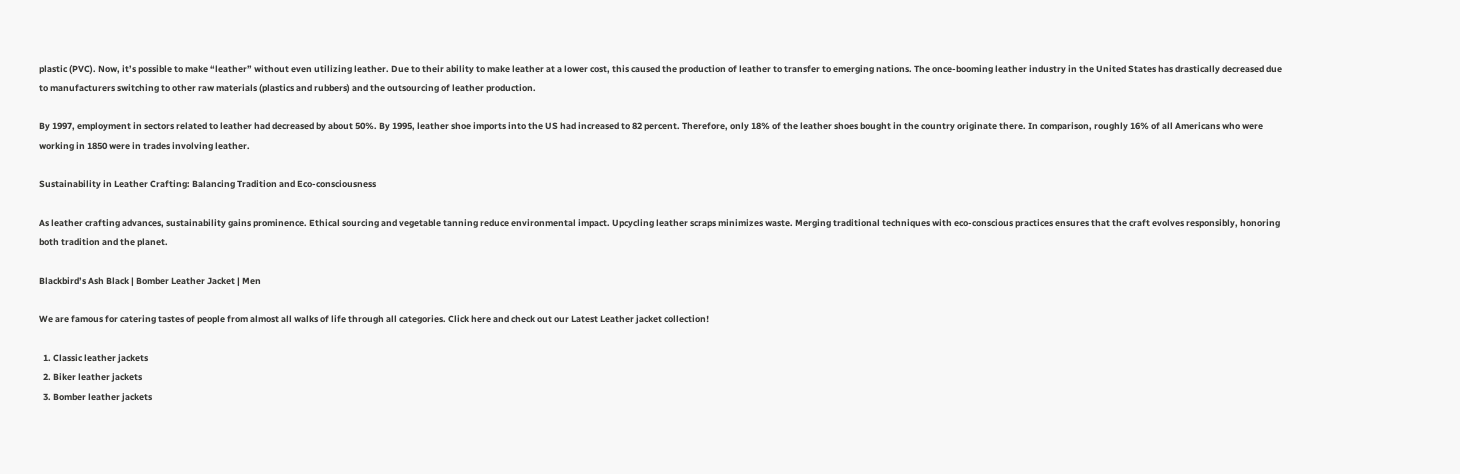plastic (PVC). Now, it’s possible to make “leather” without even utilizing leather. Due to their ability to make leather at a lower cost, this caused the production of leather to transfer to emerging nations. The once-booming leather industry in the United States has drastically decreased due to manufacturers switching to other raw materials (plastics and rubbers) and the outsourcing of leather production.

By 1997, employment in sectors related to leather had decreased by about 50%. By 1995, leather shoe imports into the US had increased to 82 percent. Therefore, only 18% of the leather shoes bought in the country originate there. In comparison, roughly 16% of all Americans who were working in 1850 were in trades involving leather.

Sustainability in Leather Crafting: Balancing Tradition and Eco-consciousness

As leather crafting advances, sustainability gains prominence. Ethical sourcing and vegetable tanning reduce environmental impact. Upcycling leather scraps minimizes waste. Merging traditional techniques with eco-conscious practices ensures that the craft evolves responsibly, honoring both tradition and the planet.

Blackbird’s Ash Black | Bomber Leather Jacket | Men

We are famous for catering tastes of people from almost all walks of life through all categories. Click here and check out our Latest Leather jacket collection!

  1. Classic leather jackets
  2. Biker leather jackets
  3. Bomber leather jackets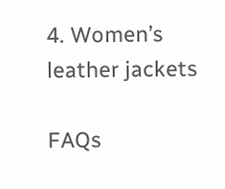4. Women’s leather jackets

FAQs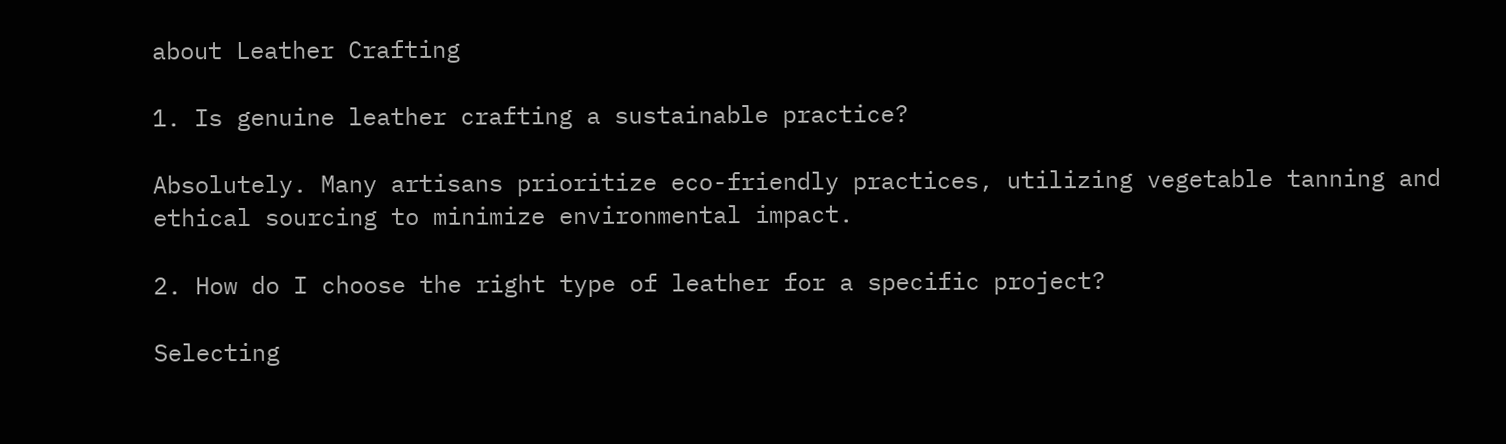about Leather Crafting

1. Is genuine leather crafting a sustainable practice?

Absolutely. Many artisans prioritize eco-friendly practices, utilizing vegetable tanning and ethical sourcing to minimize environmental impact.

2. How do I choose the right type of leather for a specific project?

Selecting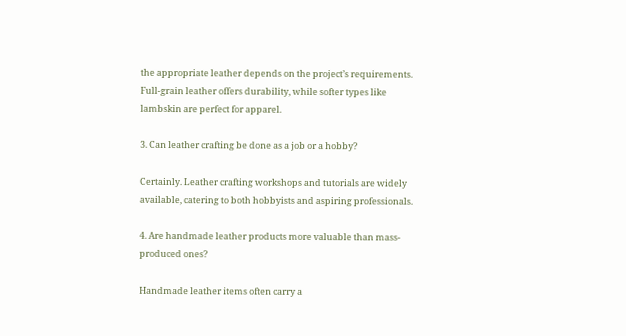the appropriate leather depends on the project’s requirements. Full-grain leather offers durability, while softer types like lambskin are perfect for apparel.

3. Can leather crafting be done as a job or a hobby?

Certainly. Leather crafting workshops and tutorials are widely available, catering to both hobbyists and aspiring professionals.

4. Are handmade leather products more valuable than mass-produced ones?

Handmade leather items often carry a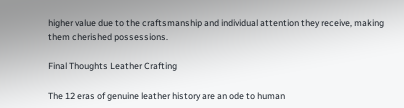higher value due to the craftsmanship and individual attention they receive, making them cherished possessions.

Final Thoughts Leather Crafting

The 12 eras of genuine leather history are an ode to human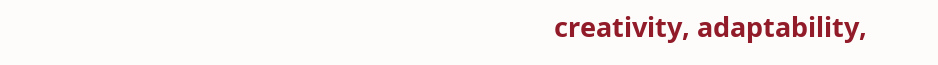creativity, adaptability,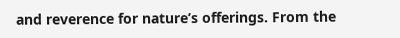and reverence for nature’s offerings. From the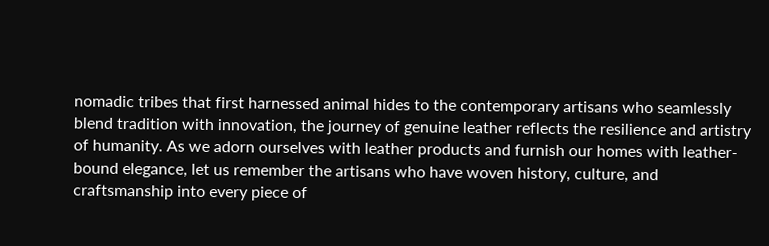nomadic tribes that first harnessed animal hides to the contemporary artisans who seamlessly blend tradition with innovation, the journey of genuine leather reflects the resilience and artistry of humanity. As we adorn ourselves with leather products and furnish our homes with leather-bound elegance, let us remember the artisans who have woven history, culture, and craftsmanship into every piece of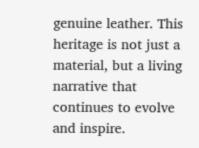genuine leather. This heritage is not just a material, but a living narrative that continues to evolve and inspire.